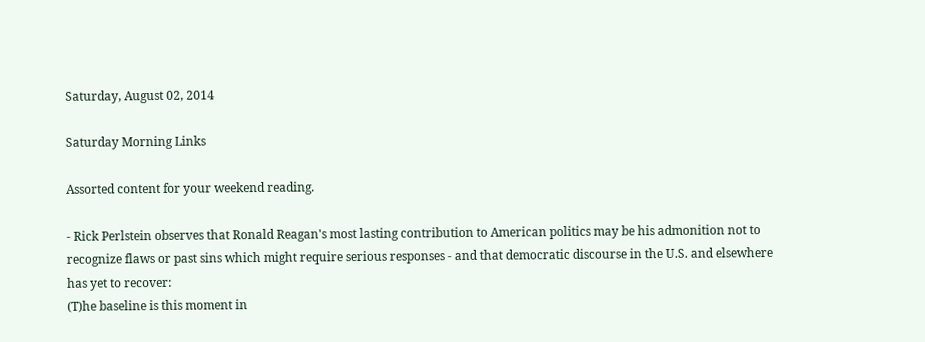Saturday, August 02, 2014

Saturday Morning Links

Assorted content for your weekend reading.

- Rick Perlstein observes that Ronald Reagan's most lasting contribution to American politics may be his admonition not to recognize flaws or past sins which might require serious responses - and that democratic discourse in the U.S. and elsewhere has yet to recover:
(T)he baseline is this moment in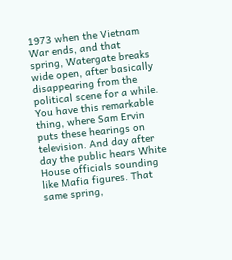1973 when the Vietnam War ends, and that spring, Watergate breaks wide open, after basically disappearing from the political scene for a while. You have this remarkable thing, where Sam Ervin puts these hearings on television. And day after day the public hears White House officials sounding like Mafia figures. That same spring,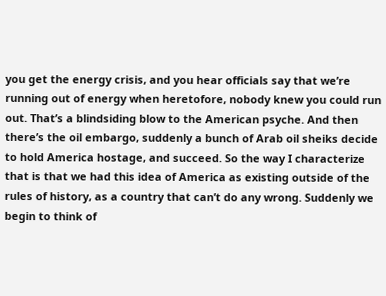you get the energy crisis, and you hear officials say that we’re running out of energy when heretofore, nobody knew you could run out. That’s a blindsiding blow to the American psyche. And then there’s the oil embargo, suddenly a bunch of Arab oil sheiks decide to hold America hostage, and succeed. So the way I characterize that is that we had this idea of America as existing outside of the rules of history, as a country that can’t do any wrong. Suddenly we begin to think of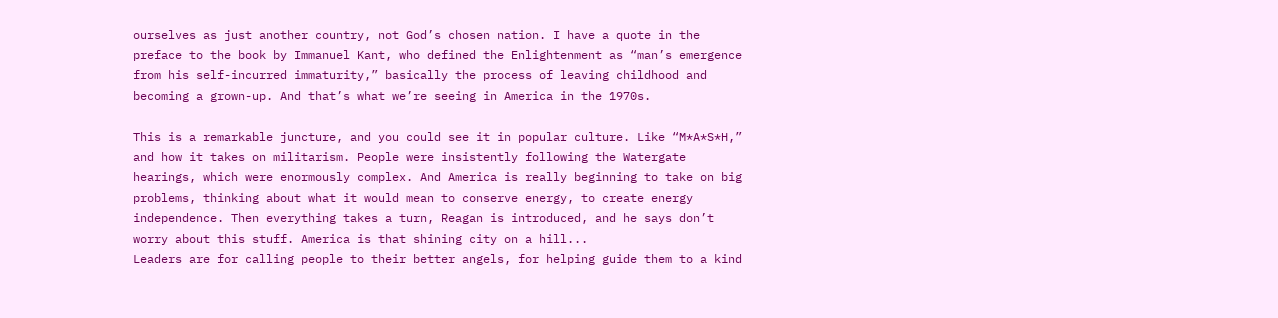ourselves as just another country, not God’s chosen nation. I have a quote in the preface to the book by Immanuel Kant, who defined the Enlightenment as “man’s emergence from his self-incurred immaturity,” basically the process of leaving childhood and becoming a grown-up. And that’s what we’re seeing in America in the 1970s.

This is a remarkable juncture, and you could see it in popular culture. Like “M*A*S*H,” and how it takes on militarism. People were insistently following the Watergate hearings, which were enormously complex. And America is really beginning to take on big problems, thinking about what it would mean to conserve energy, to create energy independence. Then everything takes a turn, Reagan is introduced, and he says don’t worry about this stuff. America is that shining city on a hill...
Leaders are for calling people to their better angels, for helping guide them to a kind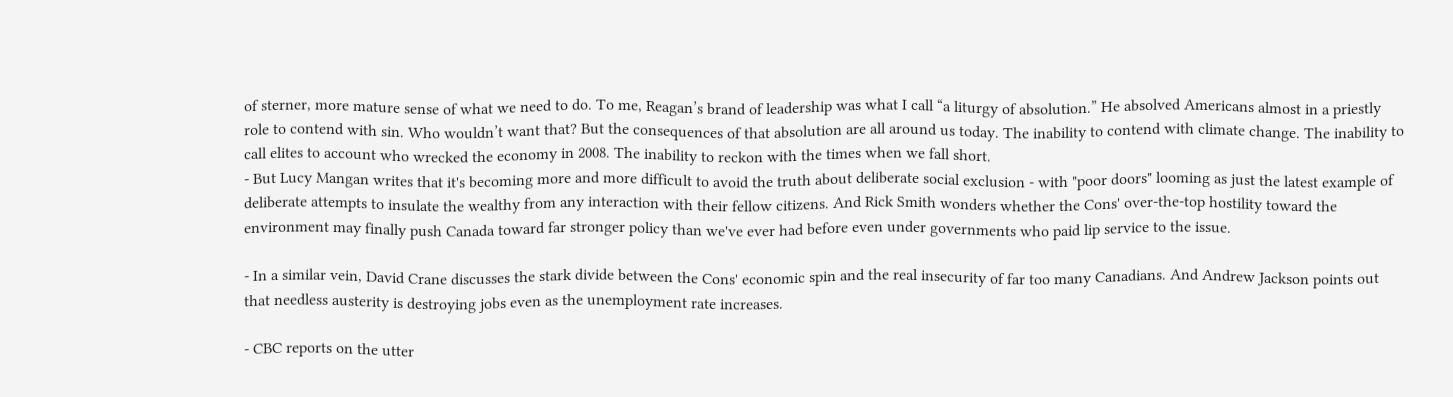of sterner, more mature sense of what we need to do. To me, Reagan’s brand of leadership was what I call “a liturgy of absolution.” He absolved Americans almost in a priestly role to contend with sin. Who wouldn’t want that? But the consequences of that absolution are all around us today. The inability to contend with climate change. The inability to call elites to account who wrecked the economy in 2008. The inability to reckon with the times when we fall short.
- But Lucy Mangan writes that it's becoming more and more difficult to avoid the truth about deliberate social exclusion - with "poor doors" looming as just the latest example of deliberate attempts to insulate the wealthy from any interaction with their fellow citizens. And Rick Smith wonders whether the Cons' over-the-top hostility toward the environment may finally push Canada toward far stronger policy than we've ever had before even under governments who paid lip service to the issue.

- In a similar vein, David Crane discusses the stark divide between the Cons' economic spin and the real insecurity of far too many Canadians. And Andrew Jackson points out that needless austerity is destroying jobs even as the unemployment rate increases.

- CBC reports on the utter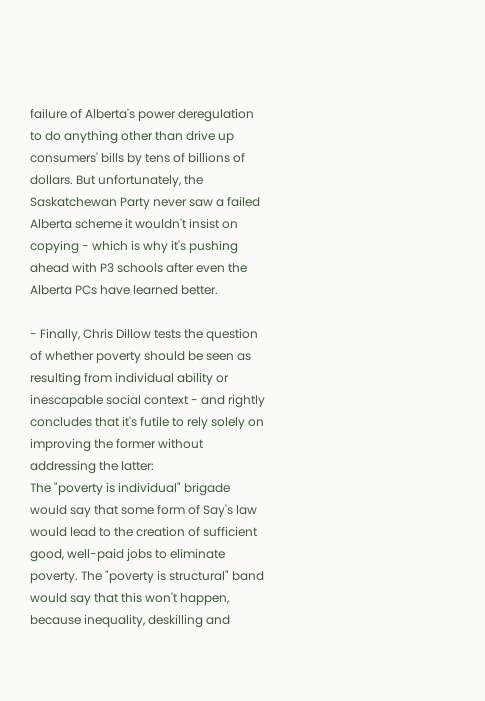failure of Alberta's power deregulation to do anything other than drive up consumers' bills by tens of billions of dollars. But unfortunately, the Saskatchewan Party never saw a failed Alberta scheme it wouldn't insist on copying - which is why it's pushing ahead with P3 schools after even the Alberta PCs have learned better.

- Finally, Chris Dillow tests the question of whether poverty should be seen as resulting from individual ability or inescapable social context - and rightly concludes that it's futile to rely solely on improving the former without addressing the latter:
The "poverty is individual" brigade would say that some form of Say's law would lead to the creation of sufficient good, well-paid jobs to eliminate poverty. The "poverty is structural" band would say that this won't happen, because inequality, deskilling and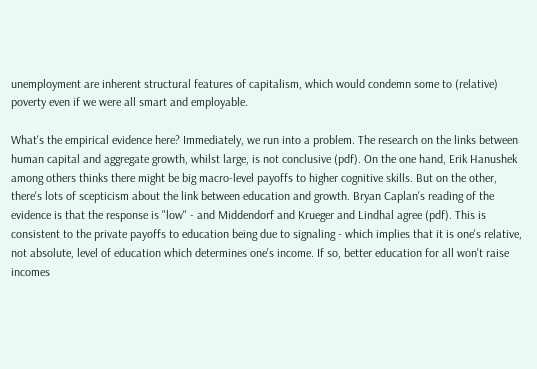unemployment are inherent structural features of capitalism, which would condemn some to (relative) poverty even if we were all smart and employable.

What's the empirical evidence here? Immediately, we run into a problem. The research on the links between human capital and aggregate growth, whilst large, is not conclusive (pdf). On the one hand, Erik Hanushek among others thinks there might be big macro-level payoffs to higher cognitive skills. But on the other, there's lots of scepticism about the link between education and growth. Bryan Caplan's reading of the evidence is that the response is "low" - and Middendorf and Krueger and Lindhal agree (pdf). This is consistent to the private payoffs to education being due to signaling - which implies that it is one's relative, not absolute, level of education which determines one's income. If so, better education for all won't raise incomes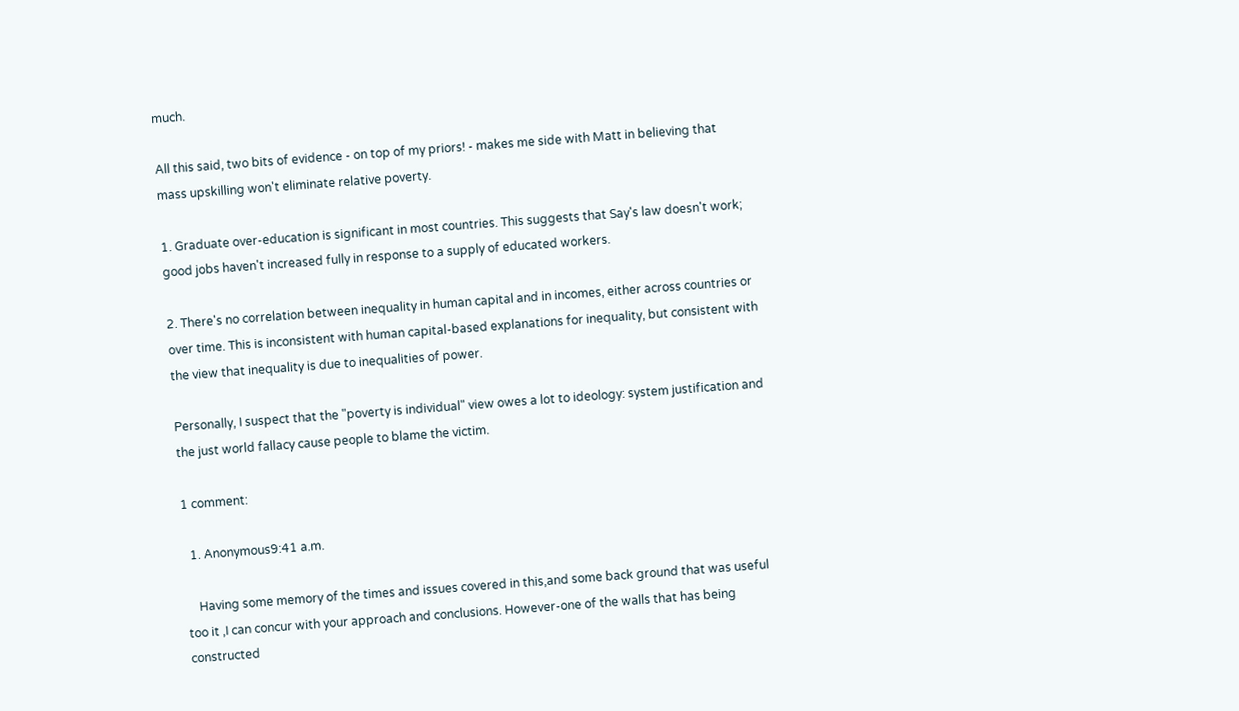much.

All this said, two bits of evidence - on top of my priors! - makes me side with Matt in believing that mass upskilling won't eliminate relative poverty.

1. Graduate over-education is significant in most countries. This suggests that Say's law doesn't work; good jobs haven't increased fully in response to a supply of educated workers.

2. There's no correlation between inequality in human capital and in incomes, either across countries or over time. This is inconsistent with human capital-based explanations for inequality, but consistent with the view that inequality is due to inequalities of power.

Personally, I suspect that the "poverty is individual" view owes a lot to ideology: system justification and the just world fallacy cause people to blame the victim.

1 comment:

  1. Anonymous9:41 a.m.

    Having some memory of the times and issues covered in this,and some back ground that was useful too it ,I can concur with your approach and conclusions. However-one of the walls that has being constructed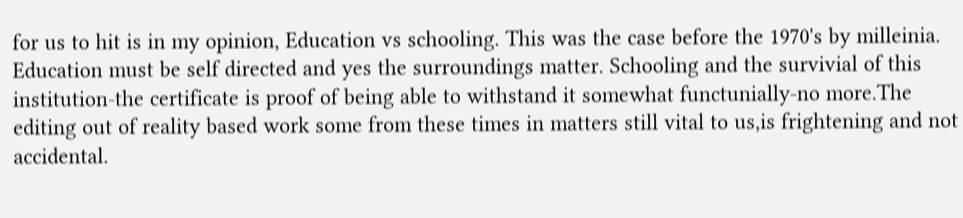for us to hit is in my opinion, Education vs schooling. This was the case before the 1970's by milleinia. Education must be self directed and yes the surroundings matter. Schooling and the survivial of this institution-the certificate is proof of being able to withstand it somewhat functunially-no more.The editing out of reality based work some from these times in matters still vital to us,is frightening and not accidental.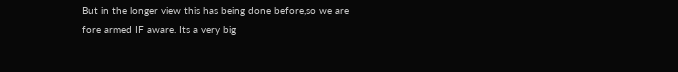But in the longer view this has being done before,so we are fore armed IF aware. Its a very big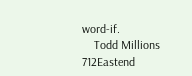word-if.
    Todd Millions 712Eastend